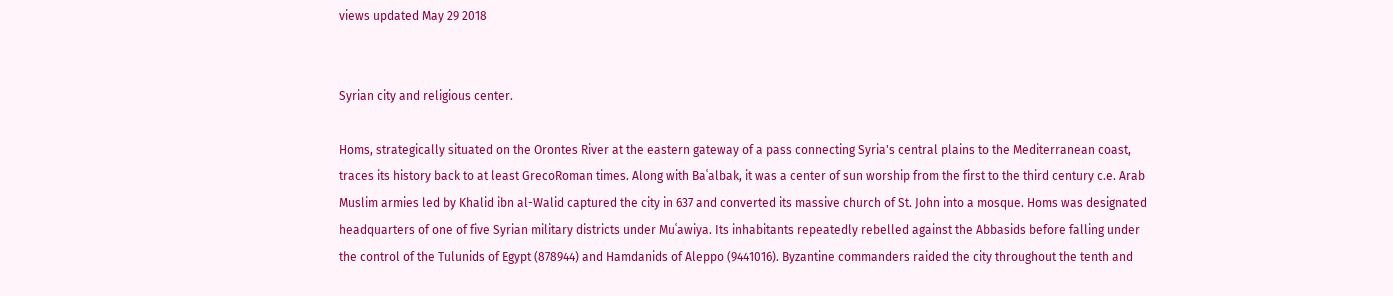views updated May 29 2018


Syrian city and religious center.

Homs, strategically situated on the Orontes River at the eastern gateway of a pass connecting Syria's central plains to the Mediterranean coast, traces its history back to at least GrecoRoman times. Along with Baʿalbak, it was a center of sun worship from the first to the third century c.e. Arab Muslim armies led by Khalid ibn al-Walid captured the city in 637 and converted its massive church of St. John into a mosque. Homs was designated headquarters of one of five Syrian military districts under Muʿawiya. Its inhabitants repeatedly rebelled against the Abbasids before falling under the control of the Tulunids of Egypt (878944) and Hamdanids of Aleppo (9441016). Byzantine commanders raided the city throughout the tenth and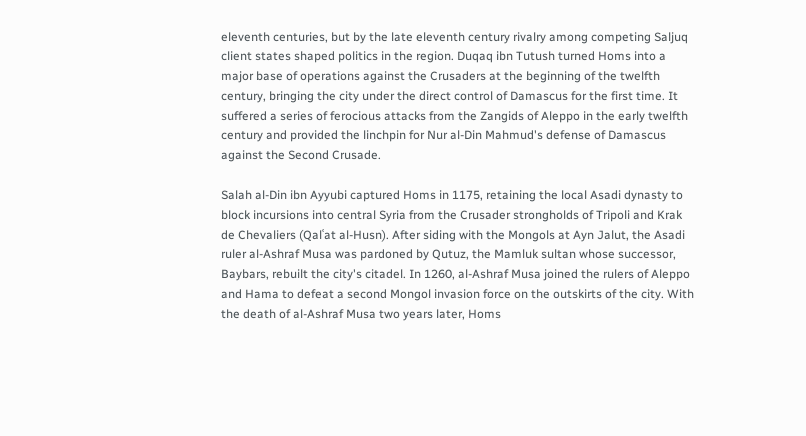eleventh centuries, but by the late eleventh century rivalry among competing Saljuq client states shaped politics in the region. Duqaq ibn Tutush turned Homs into a major base of operations against the Crusaders at the beginning of the twelfth century, bringing the city under the direct control of Damascus for the first time. It suffered a series of ferocious attacks from the Zangids of Aleppo in the early twelfth century and provided the linchpin for Nur al-Din Mahmud's defense of Damascus against the Second Crusade.

Salah al-Din ibn Ayyubi captured Homs in 1175, retaining the local Asadi dynasty to block incursions into central Syria from the Crusader strongholds of Tripoli and Krak de Chevaliers (Qalʿat al-Husn). After siding with the Mongols at Ayn Jalut, the Asadi ruler al-Ashraf Musa was pardoned by Qutuz, the Mamluk sultan whose successor, Baybars, rebuilt the city's citadel. In 1260, al-Ashraf Musa joined the rulers of Aleppo and Hama to defeat a second Mongol invasion force on the outskirts of the city. With the death of al-Ashraf Musa two years later, Homs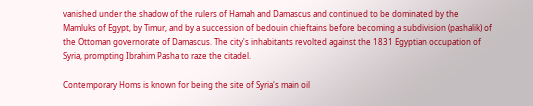vanished under the shadow of the rulers of Hamah and Damascus and continued to be dominated by the Mamluks of Egypt, by Timur, and by a succession of bedouin chieftains before becoming a subdivision (pashalik) of the Ottoman governorate of Damascus. The city's inhabitants revolted against the 1831 Egyptian occupation of Syria, prompting Ibrahim Pasha to raze the citadel.

Contemporary Homs is known for being the site of Syria's main oil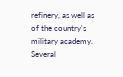refinery, as well as of the country's military academy. Several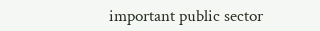important public sector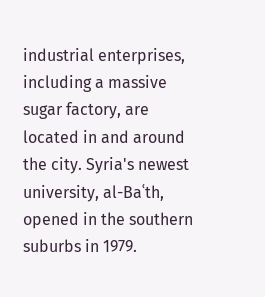industrial enterprises, including a massive sugar factory, are located in and around the city. Syria's newest university, al-Baʿth, opened in the southern suburbs in 1979.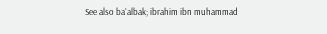See also baʿalbak; ibrahim ibn muhammad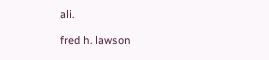ali.

fred h. lawson